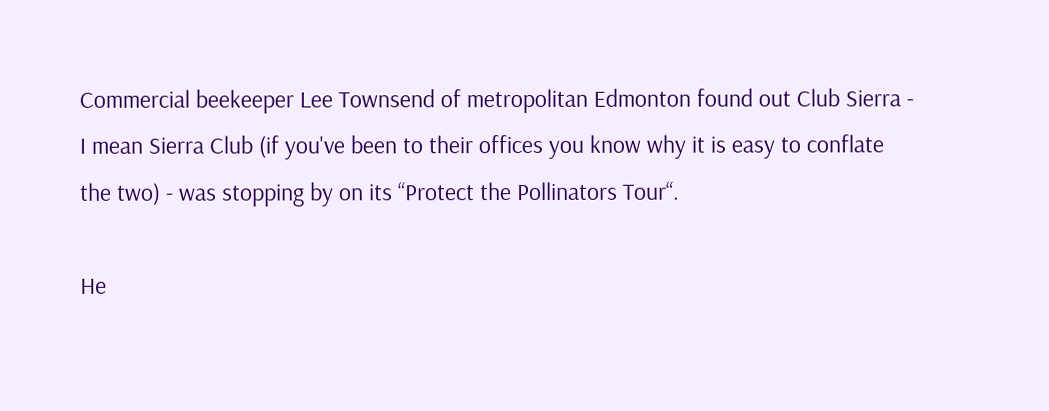Commercial beekeeper Lee Townsend of metropolitan Edmonton found out Club Sierra - I mean Sierra Club (if you've been to their offices you know why it is easy to conflate the two) - was stopping by on its “Protect the Pollinators Tour“.

He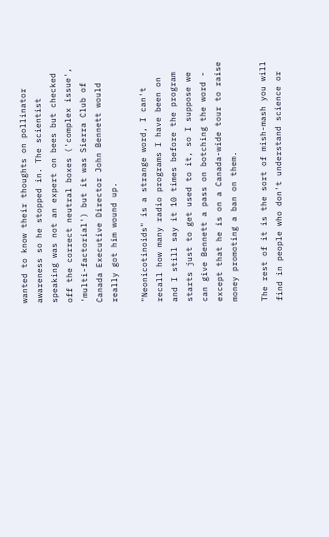wanted to know their thoughts on pollinator awareness so he stopped in. The scientist speaking was not an expert on bees but checked off the correct neutral boxes ('complex issue', 'multi-factorial') but it was Sierra Club of Canada Executive Director John Bennett would really got him wound up.

"Neonicotinoids" is a strange word, I can't recall how many radio programs I have been on and I still say it 10 times before the program starts just to get used to it, so I suppose we can give Bennett a pass on botching the word - except that he is on a Canada-wide tour to raise money promoting a ban on them.

The rest of it is the sort of mish-mash you will find in people who don't understand science or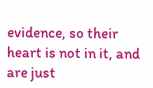evidence, so their heart is not in it, and are just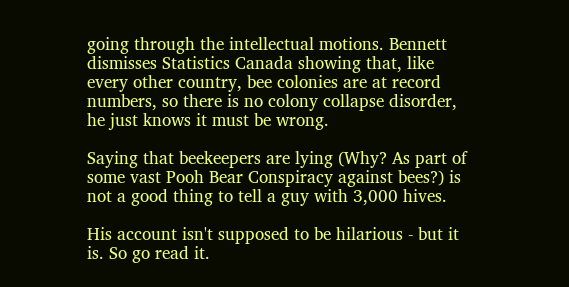going through the intellectual motions. Bennett dismisses Statistics Canada showing that, like every other country, bee colonies are at record numbers, so there is no colony collapse disorder, he just knows it must be wrong.

Saying that beekeepers are lying (Why? As part of some vast Pooh Bear Conspiracy against bees?) is not a good thing to tell a guy with 3,000 hives.

His account isn't supposed to be hilarious - but it is. So go read it.